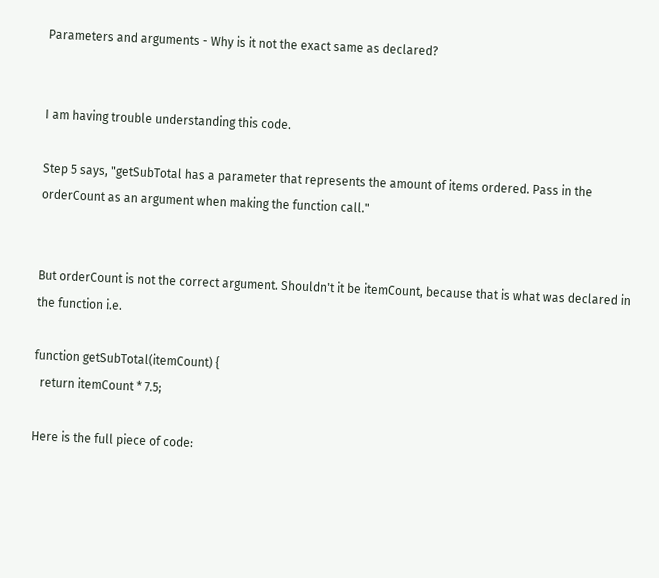Parameters and arguments - Why is it not the exact same as declared?


I am having trouble understanding this code.

Step 5 says, "getSubTotal has a parameter that represents the amount of items ordered. Pass in the orderCount as an argument when making the function call."


But orderCount is not the correct argument. Shouldn't it be itemCount, because that is what was declared in the function i.e.

function getSubTotal(itemCount) {
  return itemCount * 7.5;

Here is the full piece of code: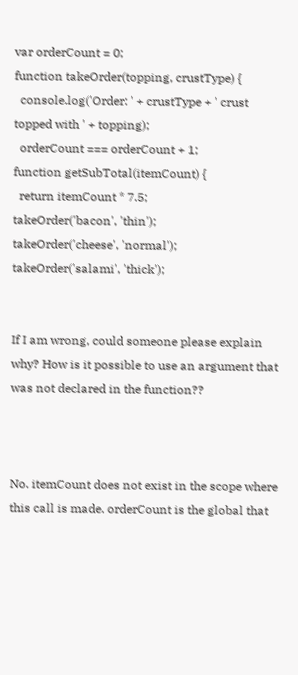var orderCount = 0;
function takeOrder(topping, crustType) {
  console.log('Order: ' + crustType + ' crust topped with ' + topping);
  orderCount === orderCount + 1;
function getSubTotal(itemCount) {
  return itemCount * 7.5;
takeOrder('bacon', 'thin');
takeOrder('cheese', 'normal');
takeOrder('salami', 'thick');


If I am wrong, could someone please explain why? How is it possible to use an argument that was not declared in the function??



No. itemCount does not exist in the scope where this call is made. orderCount is the global that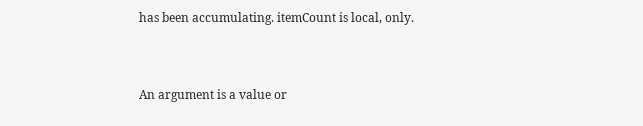has been accumulating. itemCount is local, only.


An argument is a value or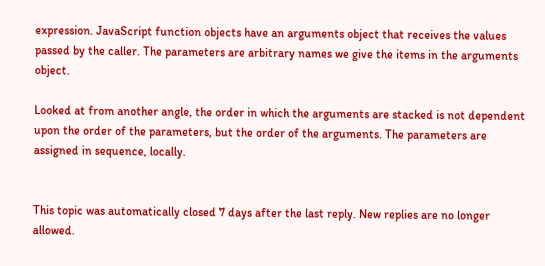expression. JavaScript function objects have an arguments object that receives the values passed by the caller. The parameters are arbitrary names we give the items in the arguments object.

Looked at from another angle, the order in which the arguments are stacked is not dependent upon the order of the parameters, but the order of the arguments. The parameters are assigned in sequence, locally.


This topic was automatically closed 7 days after the last reply. New replies are no longer allowed.